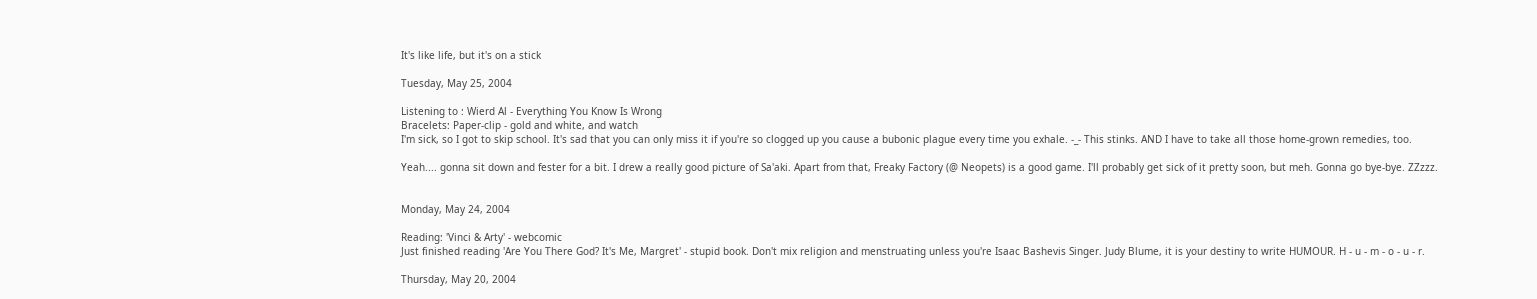It's like life, but it's on a stick

Tuesday, May 25, 2004

Listening to : Wierd Al - Everything You Know Is Wrong
Bracelets: Paper-clip - gold and white, and watch
I'm sick, so I got to skip school. It's sad that you can only miss it if you're so clogged up you cause a bubonic plague every time you exhale. -_- This stinks. AND I have to take all those home-grown remedies, too.

Yeah.... gonna sit down and fester for a bit. I drew a really good picture of Sa'aki. Apart from that, Freaky Factory (@ Neopets) is a good game. I'll probably get sick of it pretty soon, but meh. Gonna go bye-bye. ZZzzz.


Monday, May 24, 2004

Reading: 'Vinci & Arty' - webcomic
Just finished reading 'Are You There God? It's Me, Margret' - stupid book. Don't mix religion and menstruating unless you're Isaac Bashevis Singer. Judy Blume, it is your destiny to write HUMOUR. H - u - m - o - u - r.

Thursday, May 20, 2004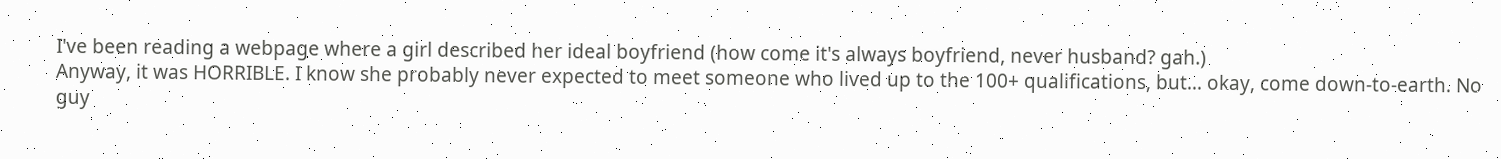I've been reading a webpage where a girl described her ideal boyfriend (how come it's always boyfriend, never husband? gah.)
Anyway, it was HORRIBLE. I know she probably never expected to meet someone who lived up to the 100+ qualifications, but... okay, come down-to-earth. No guy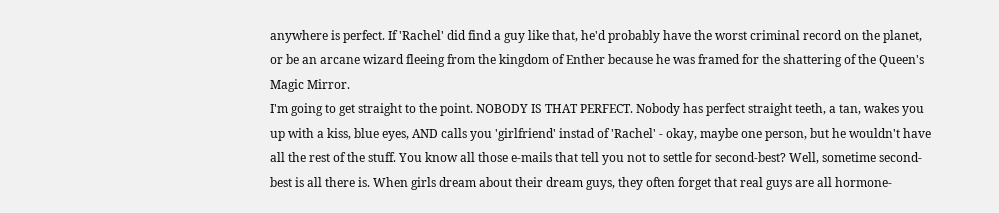anywhere is perfect. If 'Rachel' did find a guy like that, he'd probably have the worst criminal record on the planet, or be an arcane wizard fleeing from the kingdom of Enther because he was framed for the shattering of the Queen's Magic Mirror.
I'm going to get straight to the point. NOBODY IS THAT PERFECT. Nobody has perfect straight teeth, a tan, wakes you up with a kiss, blue eyes, AND calls you 'girlfriend' instad of 'Rachel' - okay, maybe one person, but he wouldn't have all the rest of the stuff. You know all those e-mails that tell you not to settle for second-best? Well, sometime second-best is all there is. When girls dream about their dream guys, they often forget that real guys are all hormone-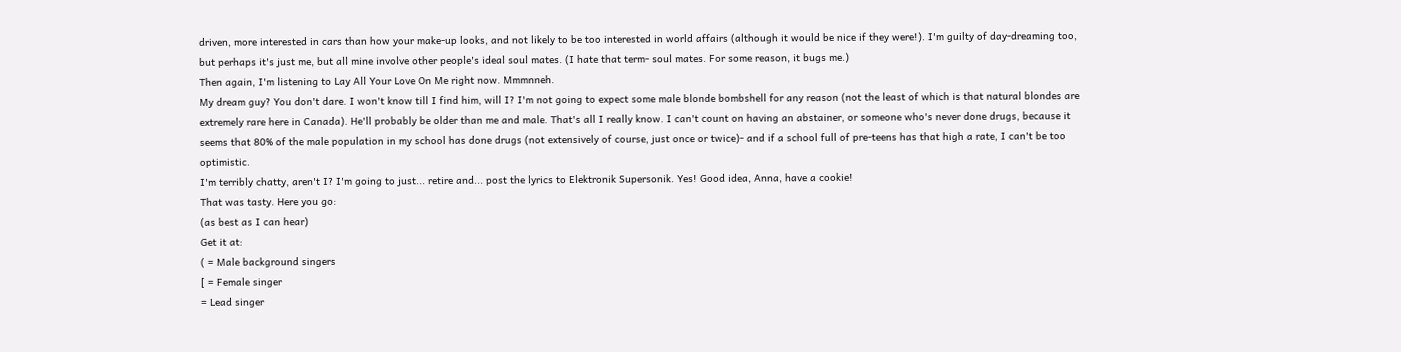driven, more interested in cars than how your make-up looks, and not likely to be too interested in world affairs (although it would be nice if they were!). I'm guilty of day-dreaming too, but perhaps it's just me, but all mine involve other people's ideal soul mates. (I hate that term- soul mates. For some reason, it bugs me.)
Then again, I'm listening to Lay All Your Love On Me right now. Mmmnneh.
My dream guy? You don't dare. I won't know till I find him, will I? I'm not going to expect some male blonde bombshell for any reason (not the least of which is that natural blondes are extremely rare here in Canada). He'll probably be older than me and male. That's all I really know. I can't count on having an abstainer, or someone who's never done drugs, because it seems that 80% of the male population in my school has done drugs (not extensively of course, just once or twice)- and if a school full of pre-teens has that high a rate, I can't be too optimistic.
I'm terribly chatty, aren't I? I'm going to just... retire and... post the lyrics to Elektronik Supersonik. Yes! Good idea, Anna, have a cookie!
That was tasty. Here you go:
(as best as I can hear)
Get it at:
( = Male background singers
[ = Female singer
= Lead singer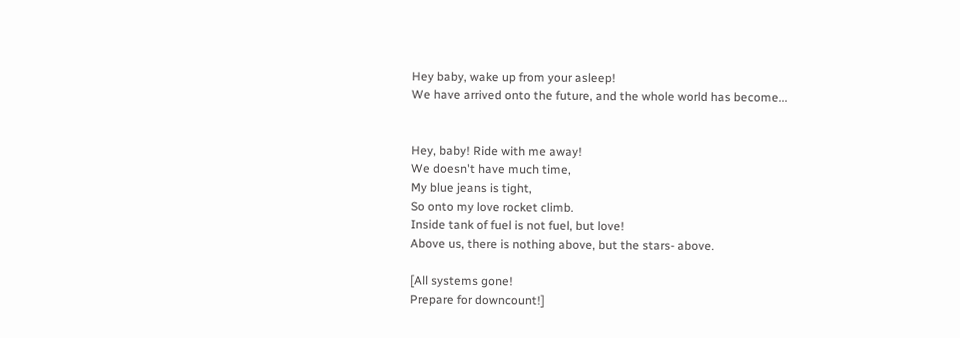Hey baby, wake up from your asleep!
We have arrived onto the future, and the whole world has become...


Hey, baby! Ride with me away!
We doesn't have much time,
My blue jeans is tight,
So onto my love rocket climb.
Inside tank of fuel is not fuel, but love!
Above us, there is nothing above, but the stars- above.

[All systems gone!
Prepare for downcount!]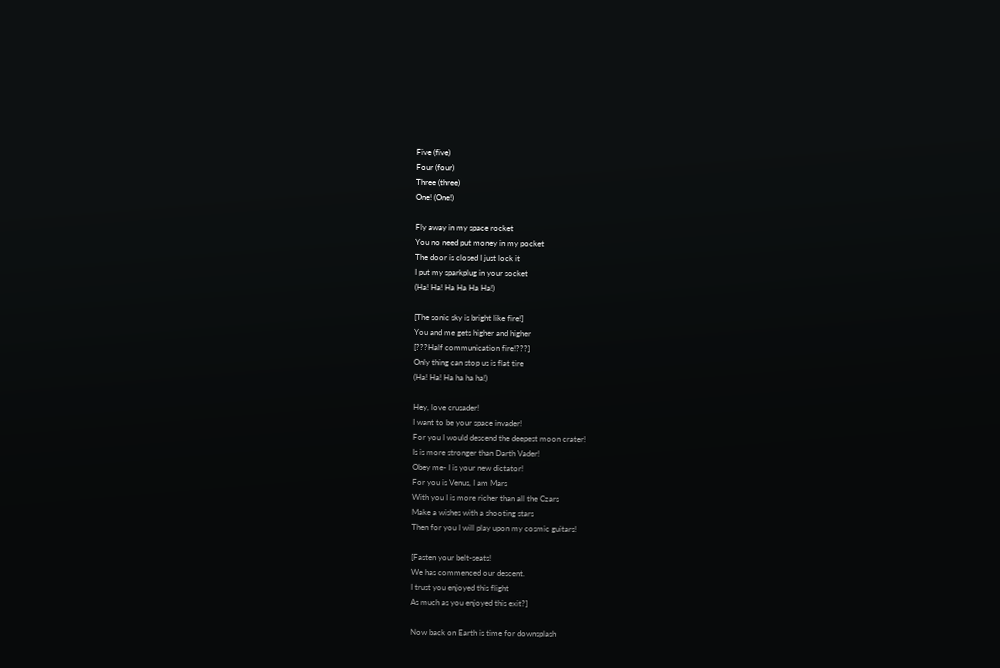Five (five)
Four (four)
Three (three)
One! (One!)

Fly away in my space rocket
You no need put money in my pocket
The door is closed I just lock it
I put my sparkplug in your socket
(Ha! Ha! Ha Ha Ha Ha!)

[The sonic sky is bright like fire!]
You and me gets higher and higher
[???Half communication fire!???]
Only thing can stop us is flat tire
(Ha! Ha! Ha ha ha ha!)

Hey, love crusader!
I want to be your space invader!
For you I would descend the deepest moon crater!
Is is more stronger than Darth Vader!
Obey me- I is your new dictator!
For you is Venus, I am Mars
With you I is more richer than all the Czars
Make a wishes with a shooting stars
Then for you I will play upon my cosmic guitars!

[Fasten your belt-seats!
We has commenced our descent.
I trust you enjoyed this flight
As much as you enjoyed this exit?]

Now back on Earth is time for downsplash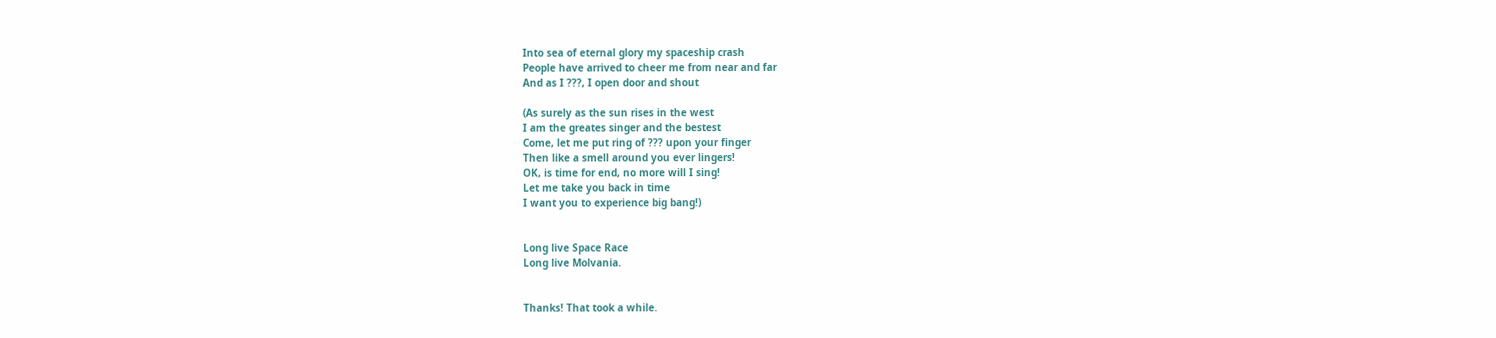Into sea of eternal glory my spaceship crash
People have arrived to cheer me from near and far
And as I ???, I open door and shout

(As surely as the sun rises in the west
I am the greates singer and the bestest
Come, let me put ring of ??? upon your finger
Then like a smell around you ever lingers!
OK, is time for end, no more will I sing!
Let me take you back in time
I want you to experience big bang!)


Long live Space Race
Long live Molvania.


Thanks! That took a while.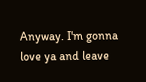Anyway. I'm gonna love ya and leave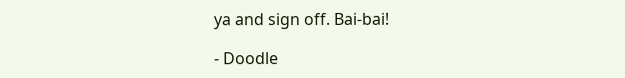ya and sign off. Bai-bai!

- Doodle